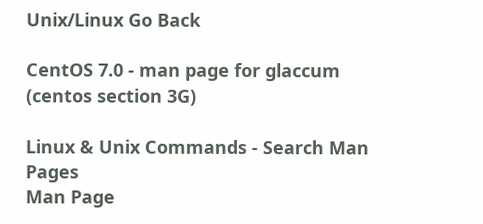Unix/Linux Go Back

CentOS 7.0 - man page for glaccum (centos section 3G)

Linux & Unix Commands - Search Man Pages
Man Page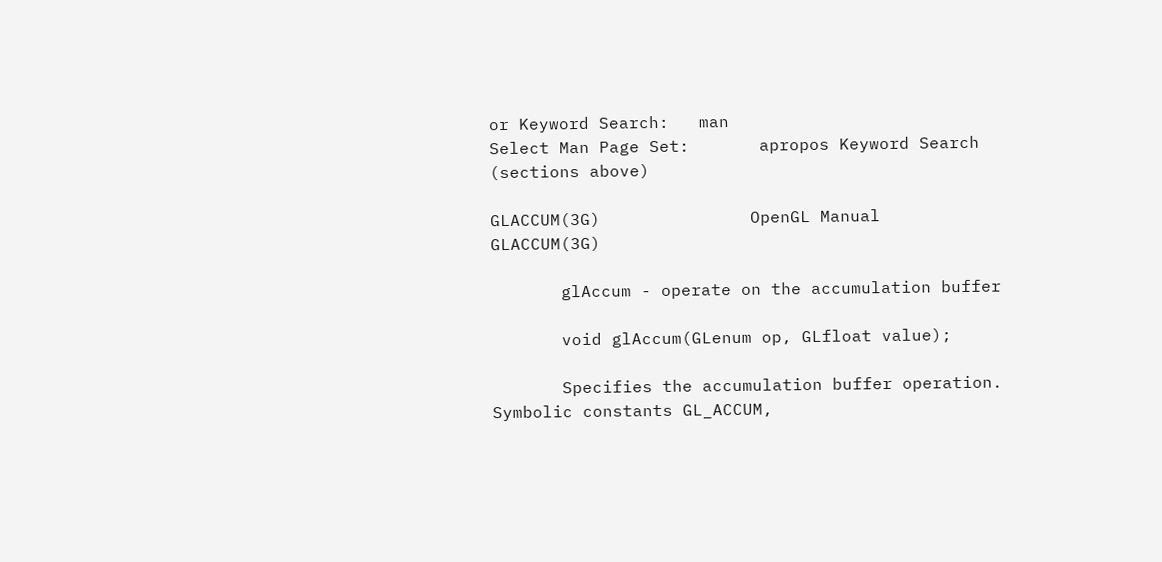or Keyword Search:   man
Select Man Page Set:       apropos Keyword Search (sections above)

GLACCUM(3G)               OpenGL Manual                   GLACCUM(3G)

       glAccum - operate on the accumulation buffer

       void glAccum(GLenum op, GLfloat value);

       Specifies the accumulation buffer operation. Symbolic constants GL_ACCUM,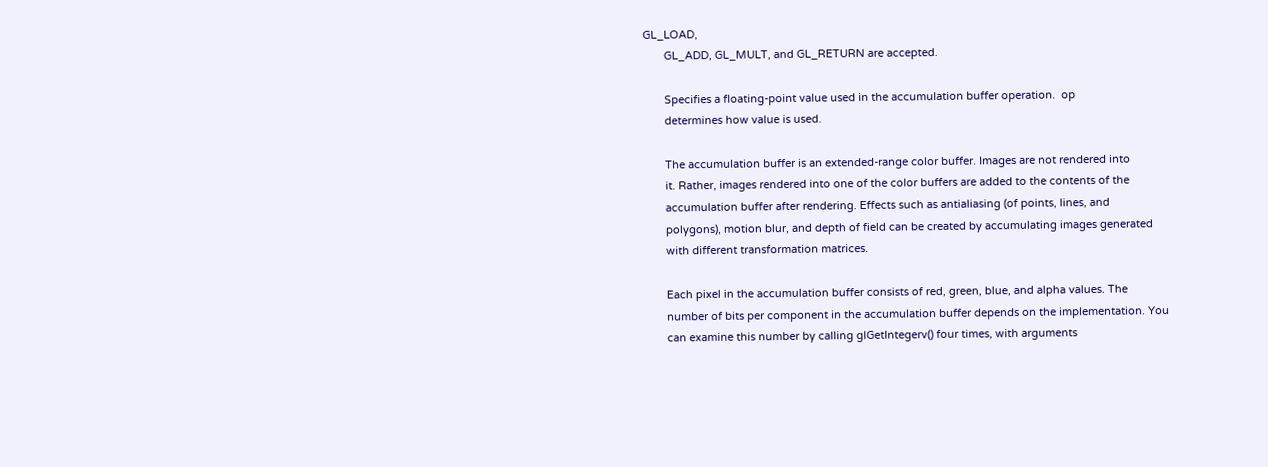GL_LOAD,
       GL_ADD, GL_MULT, and GL_RETURN are accepted.

       Specifies a floating-point value used in the accumulation buffer operation.  op
       determines how value is used.

       The accumulation buffer is an extended-range color buffer. Images are not rendered into
       it. Rather, images rendered into one of the color buffers are added to the contents of the
       accumulation buffer after rendering. Effects such as antialiasing (of points, lines, and
       polygons), motion blur, and depth of field can be created by accumulating images generated
       with different transformation matrices.

       Each pixel in the accumulation buffer consists of red, green, blue, and alpha values. The
       number of bits per component in the accumulation buffer depends on the implementation. You
       can examine this number by calling glGetIntegerv() four times, with arguments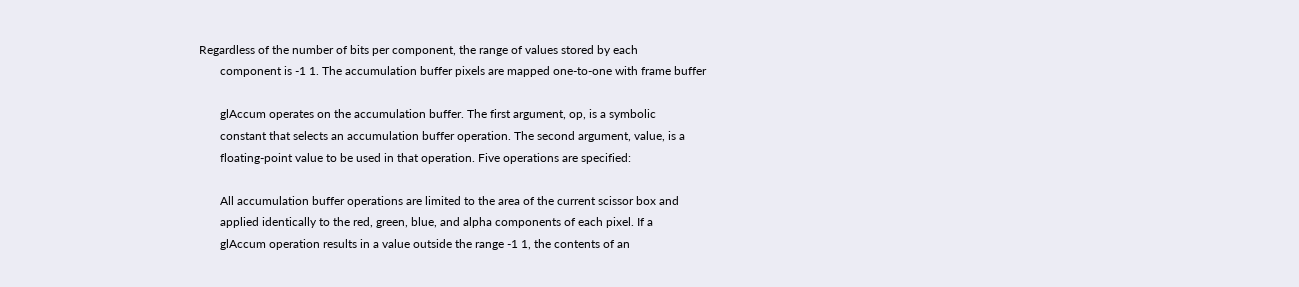Regardless of the number of bits per component, the range of values stored by each
       component is -1 1. The accumulation buffer pixels are mapped one-to-one with frame buffer

       glAccum operates on the accumulation buffer. The first argument, op, is a symbolic
       constant that selects an accumulation buffer operation. The second argument, value, is a
       floating-point value to be used in that operation. Five operations are specified:

       All accumulation buffer operations are limited to the area of the current scissor box and
       applied identically to the red, green, blue, and alpha components of each pixel. If a
       glAccum operation results in a value outside the range -1 1, the contents of an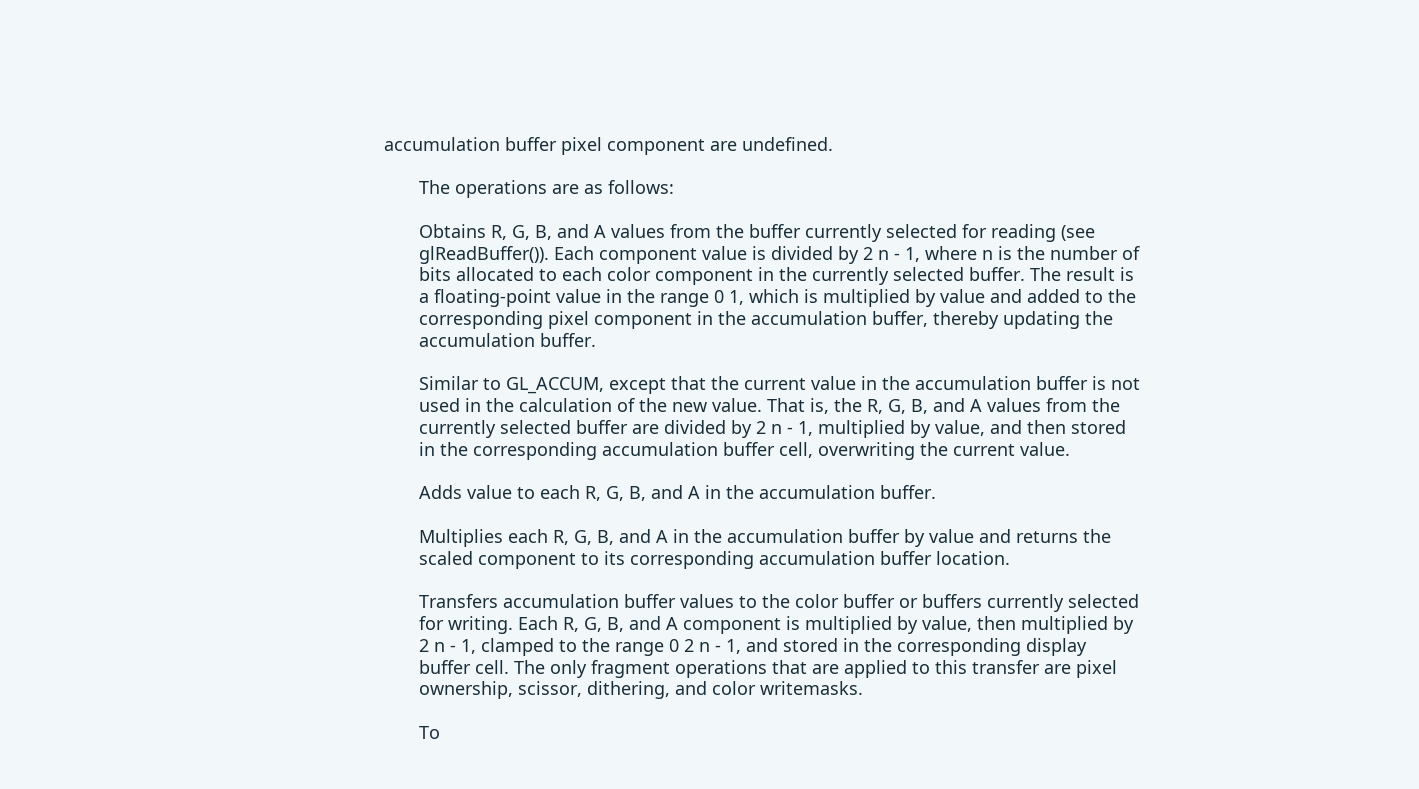accumulation buffer pixel component are undefined.

       The operations are as follows:

       Obtains R, G, B, and A values from the buffer currently selected for reading (see
       glReadBuffer()). Each component value is divided by 2 n - 1, where n is the number of
       bits allocated to each color component in the currently selected buffer. The result is
       a floating-point value in the range 0 1, which is multiplied by value and added to the
       corresponding pixel component in the accumulation buffer, thereby updating the
       accumulation buffer.

       Similar to GL_ACCUM, except that the current value in the accumulation buffer is not
       used in the calculation of the new value. That is, the R, G, B, and A values from the
       currently selected buffer are divided by 2 n - 1, multiplied by value, and then stored
       in the corresponding accumulation buffer cell, overwriting the current value.

       Adds value to each R, G, B, and A in the accumulation buffer.

       Multiplies each R, G, B, and A in the accumulation buffer by value and returns the
       scaled component to its corresponding accumulation buffer location.

       Transfers accumulation buffer values to the color buffer or buffers currently selected
       for writing. Each R, G, B, and A component is multiplied by value, then multiplied by
       2 n - 1, clamped to the range 0 2 n - 1, and stored in the corresponding display
       buffer cell. The only fragment operations that are applied to this transfer are pixel
       ownership, scissor, dithering, and color writemasks.

       To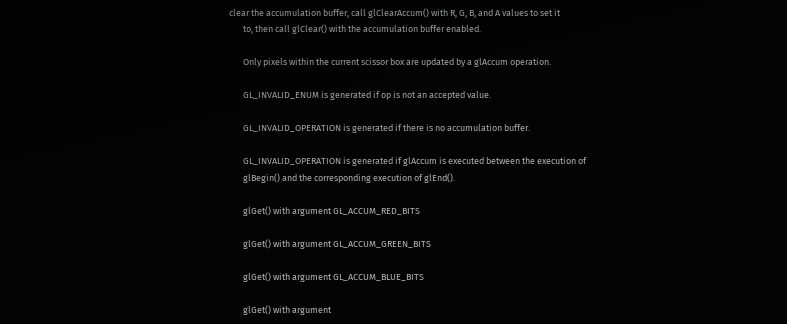clear the accumulation buffer, call glClearAccum() with R, G, B, and A values to set it
       to, then call glClear() with the accumulation buffer enabled.

       Only pixels within the current scissor box are updated by a glAccum operation.

       GL_INVALID_ENUM is generated if op is not an accepted value.

       GL_INVALID_OPERATION is generated if there is no accumulation buffer.

       GL_INVALID_OPERATION is generated if glAccum is executed between the execution of
       glBegin() and the corresponding execution of glEnd().

       glGet() with argument GL_ACCUM_RED_BITS

       glGet() with argument GL_ACCUM_GREEN_BITS

       glGet() with argument GL_ACCUM_BLUE_BITS

       glGet() with argument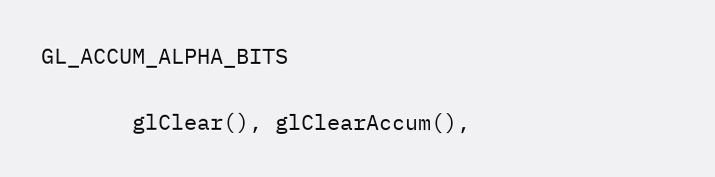GL_ACCUM_ALPHA_BITS

       glClear(), glClearAccum(),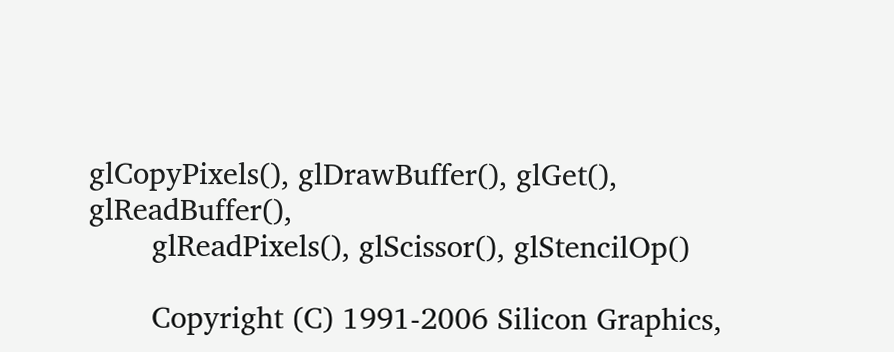glCopyPixels(), glDrawBuffer(), glGet(), glReadBuffer(),
       glReadPixels(), glScissor(), glStencilOp()

       Copyright (C) 1991-2006 Silicon Graphics,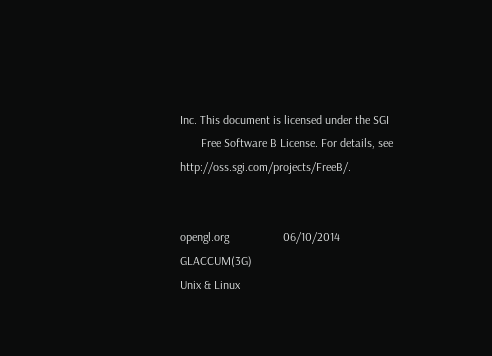Inc. This document is licensed under the SGI
       Free Software B License. For details, see http://oss.sgi.com/projects/FreeB/.


opengl.org                  06/10/2014                    GLACCUM(3G)
Unix & Linux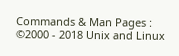Commands & Man Pages : ©2000 - 2018 Unix and Linux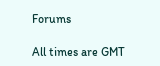Forums

All times are GMT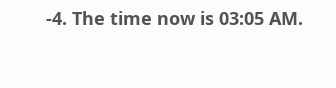-4. The time now is 03:05 AM.